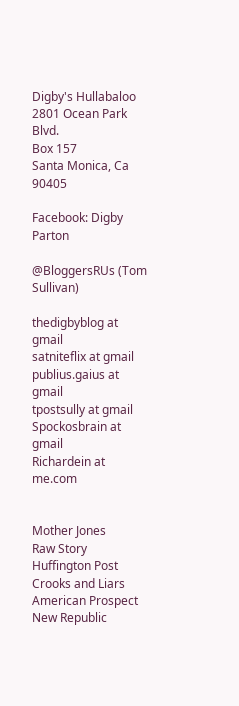Digby's Hullabaloo
2801 Ocean Park Blvd.
Box 157
Santa Monica, Ca 90405

Facebook: Digby Parton

@BloggersRUs (Tom Sullivan)

thedigbyblog at gmail
satniteflix at gmail
publius.gaius at gmail
tpostsully at gmail
Spockosbrain at gmail
Richardein at me.com


Mother Jones
Raw Story
Huffington Post
Crooks and Liars
American Prospect
New Republic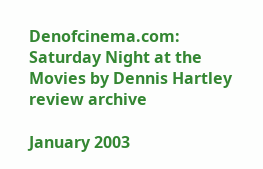Denofcinema.com: Saturday Night at the Movies by Dennis Hartley review archive

January 2003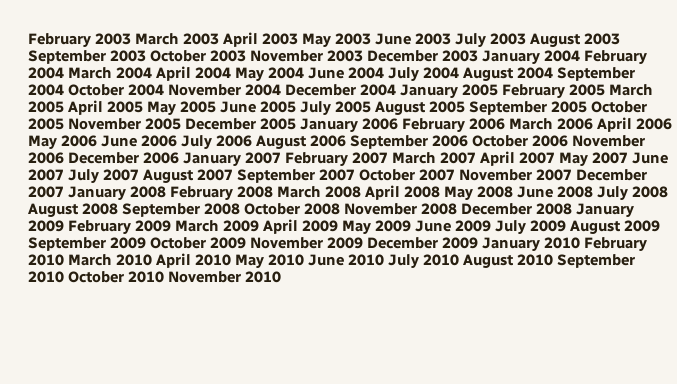February 2003 March 2003 April 2003 May 2003 June 2003 July 2003 August 2003 September 2003 October 2003 November 2003 December 2003 January 2004 February 2004 March 2004 April 2004 May 2004 June 2004 July 2004 August 2004 September 2004 October 2004 November 2004 December 2004 January 2005 February 2005 March 2005 April 2005 May 2005 June 2005 July 2005 August 2005 September 2005 October 2005 November 2005 December 2005 January 2006 February 2006 March 2006 April 2006 May 2006 June 2006 July 2006 August 2006 September 2006 October 2006 November 2006 December 2006 January 2007 February 2007 March 2007 April 2007 May 2007 June 2007 July 2007 August 2007 September 2007 October 2007 November 2007 December 2007 January 2008 February 2008 March 2008 April 2008 May 2008 June 2008 July 2008 August 2008 September 2008 October 2008 November 2008 December 2008 January 2009 February 2009 March 2009 April 2009 May 2009 June 2009 July 2009 August 2009 September 2009 October 2009 November 2009 December 2009 January 2010 February 2010 March 2010 April 2010 May 2010 June 2010 July 2010 August 2010 September 2010 October 2010 November 2010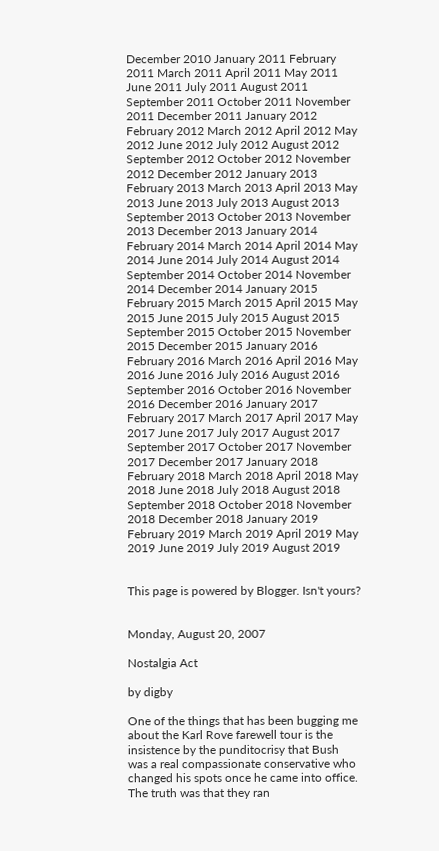December 2010 January 2011 February 2011 March 2011 April 2011 May 2011 June 2011 July 2011 August 2011 September 2011 October 2011 November 2011 December 2011 January 2012 February 2012 March 2012 April 2012 May 2012 June 2012 July 2012 August 2012 September 2012 October 2012 November 2012 December 2012 January 2013 February 2013 March 2013 April 2013 May 2013 June 2013 July 2013 August 2013 September 2013 October 2013 November 2013 December 2013 January 2014 February 2014 March 2014 April 2014 May 2014 June 2014 July 2014 August 2014 September 2014 October 2014 November 2014 December 2014 January 2015 February 2015 March 2015 April 2015 May 2015 June 2015 July 2015 August 2015 September 2015 October 2015 November 2015 December 2015 January 2016 February 2016 March 2016 April 2016 May 2016 June 2016 July 2016 August 2016 September 2016 October 2016 November 2016 December 2016 January 2017 February 2017 March 2017 April 2017 May 2017 June 2017 July 2017 August 2017 September 2017 October 2017 November 2017 December 2017 January 2018 February 2018 March 2018 April 2018 May 2018 June 2018 July 2018 August 2018 September 2018 October 2018 November 2018 December 2018 January 2019 February 2019 March 2019 April 2019 May 2019 June 2019 July 2019 August 2019


This page is powered by Blogger. Isn't yours?


Monday, August 20, 2007

Nostalgia Act

by digby

One of the things that has been bugging me about the Karl Rove farewell tour is the insistence by the punditocrisy that Bush was a real compassionate conservative who changed his spots once he came into office. The truth was that they ran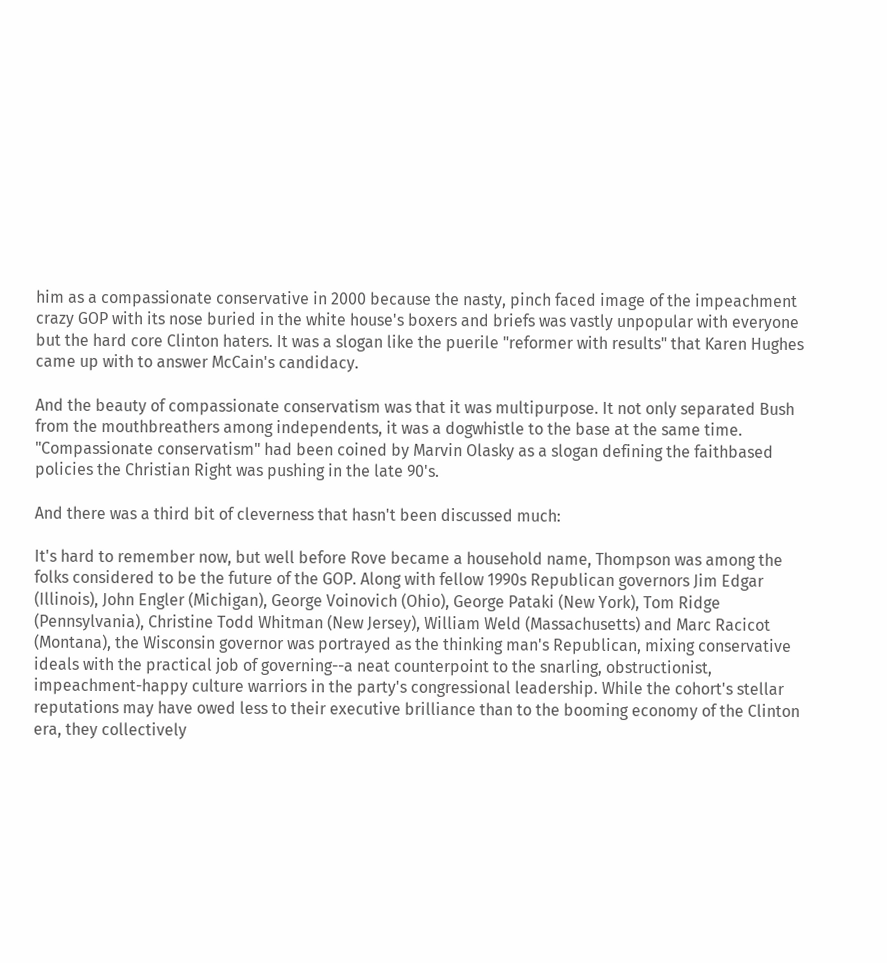him as a compassionate conservative in 2000 because the nasty, pinch faced image of the impeachment crazy GOP with its nose buried in the white house's boxers and briefs was vastly unpopular with everyone but the hard core Clinton haters. It was a slogan like the puerile "reformer with results" that Karen Hughes came up with to answer McCain's candidacy.

And the beauty of compassionate conservatism was that it was multipurpose. It not only separated Bush from the mouthbreathers among independents, it was a dogwhistle to the base at the same time. "Compassionate conservatism" had been coined by Marvin Olasky as a slogan defining the faithbased policies the Christian Right was pushing in the late 90's.

And there was a third bit of cleverness that hasn't been discussed much:

It's hard to remember now, but well before Rove became a household name, Thompson was among the folks considered to be the future of the GOP. Along with fellow 1990s Republican governors Jim Edgar (Illinois), John Engler (Michigan), George Voinovich (Ohio), George Pataki (New York), Tom Ridge (Pennsylvania), Christine Todd Whitman (New Jersey), William Weld (Massachusetts) and Marc Racicot (Montana), the Wisconsin governor was portrayed as the thinking man's Republican, mixing conservative ideals with the practical job of governing--a neat counterpoint to the snarling, obstructionist, impeachment-happy culture warriors in the party's congressional leadership. While the cohort's stellar reputations may have owed less to their executive brilliance than to the booming economy of the Clinton era, they collectively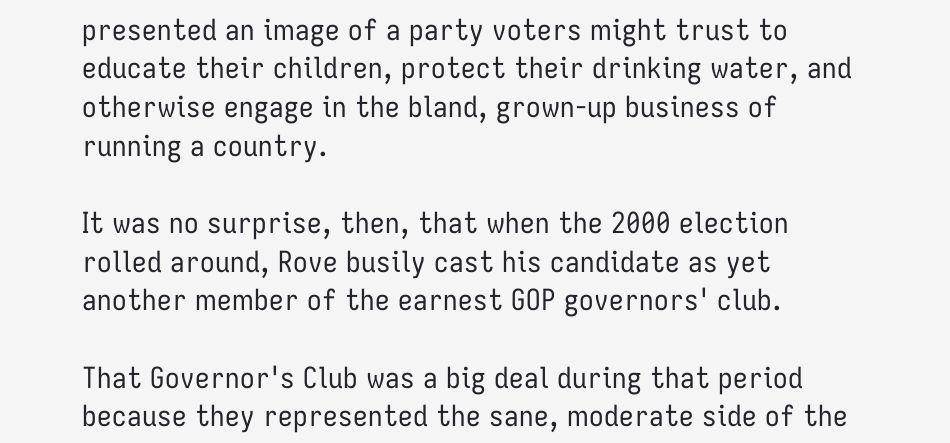presented an image of a party voters might trust to educate their children, protect their drinking water, and otherwise engage in the bland, grown-up business of running a country.

It was no surprise, then, that when the 2000 election rolled around, Rove busily cast his candidate as yet another member of the earnest GOP governors' club.

That Governor's Club was a big deal during that period because they represented the sane, moderate side of the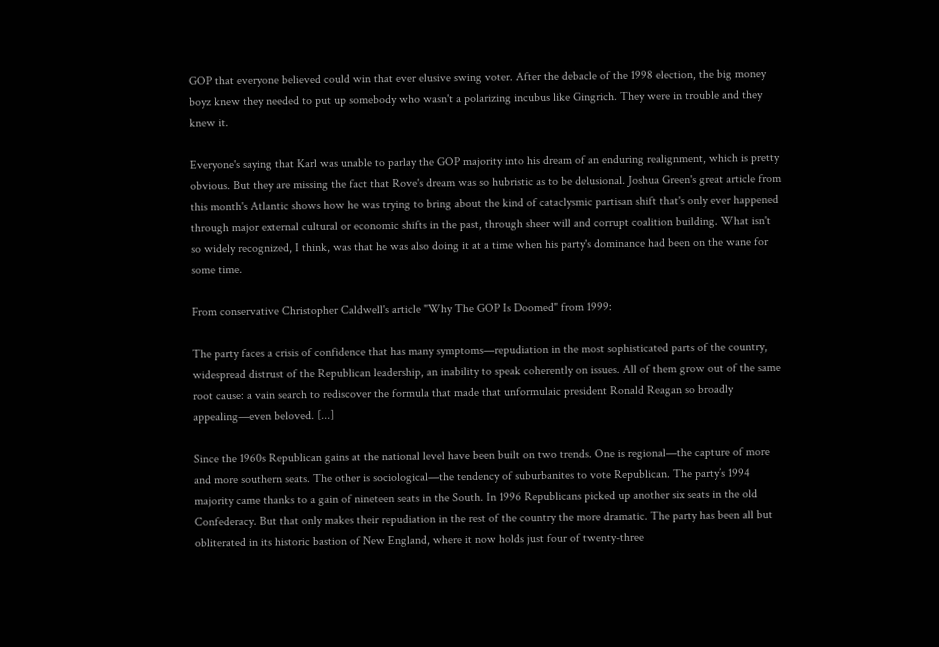GOP that everyone believed could win that ever elusive swing voter. After the debacle of the 1998 election, the big money boyz knew they needed to put up somebody who wasn't a polarizing incubus like Gingrich. They were in trouble and they knew it.

Everyone's saying that Karl was unable to parlay the GOP majority into his dream of an enduring realignment, which is pretty obvious. But they are missing the fact that Rove's dream was so hubristic as to be delusional. Joshua Green's great article from this month's Atlantic shows how he was trying to bring about the kind of cataclysmic partisan shift that's only ever happened through major external cultural or economic shifts in the past, through sheer will and corrupt coalition building. What isn't so widely recognized, I think, was that he was also doing it at a time when his party's dominance had been on the wane for some time.

From conservative Christopher Caldwell's article "Why The GOP Is Doomed" from 1999:

The party faces a crisis of confidence that has many symptoms—repudiation in the most sophisticated parts of the country, widespread distrust of the Republican leadership, an inability to speak coherently on issues. All of them grow out of the same root cause: a vain search to rediscover the formula that made that unformulaic president Ronald Reagan so broadly appealing—even beloved. [...]

Since the 1960s Republican gains at the national level have been built on two trends. One is regional—the capture of more and more southern seats. The other is sociological—the tendency of suburbanites to vote Republican. The party’s 1994 majority came thanks to a gain of nineteen seats in the South. In 1996 Republicans picked up another six seats in the old Confederacy. But that only makes their repudiation in the rest of the country the more dramatic. The party has been all but obliterated in its historic bastion of New England, where it now holds just four of twenty-three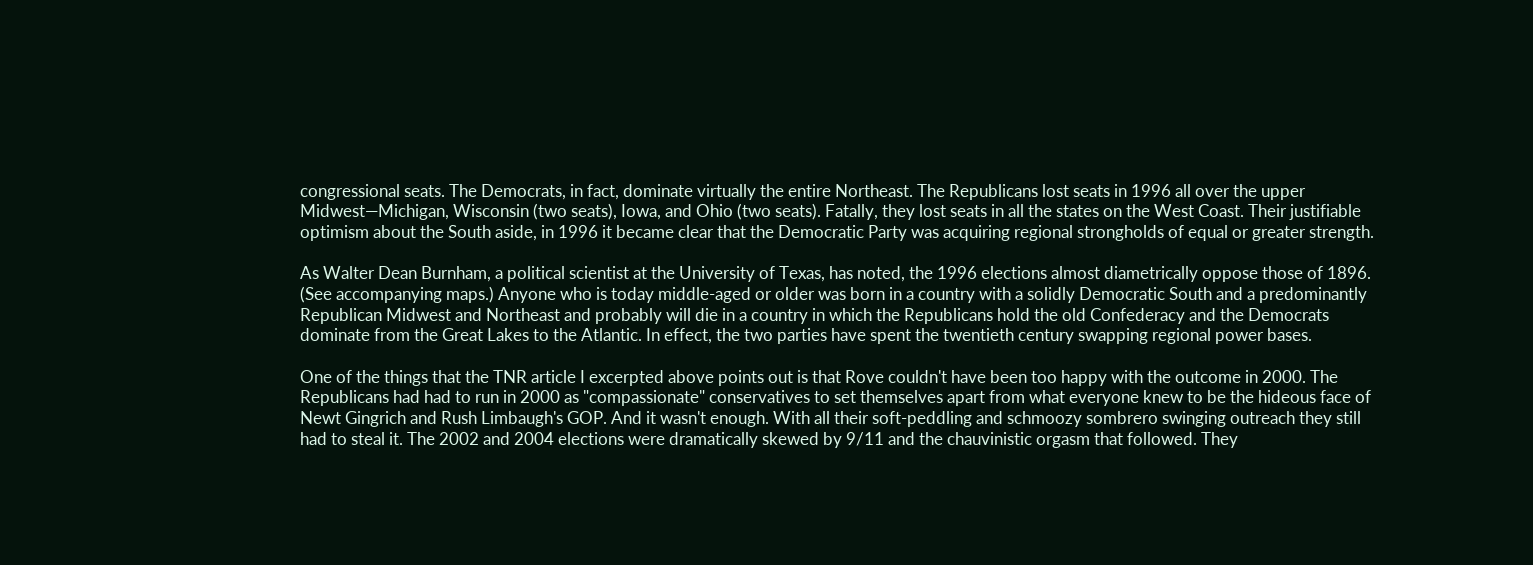congressional seats. The Democrats, in fact, dominate virtually the entire Northeast. The Republicans lost seats in 1996 all over the upper Midwest—Michigan, Wisconsin (two seats), Iowa, and Ohio (two seats). Fatally, they lost seats in all the states on the West Coast. Their justifiable optimism about the South aside, in 1996 it became clear that the Democratic Party was acquiring regional strongholds of equal or greater strength.

As Walter Dean Burnham, a political scientist at the University of Texas, has noted, the 1996 elections almost diametrically oppose those of 1896. (See accompanying maps.) Anyone who is today middle-aged or older was born in a country with a solidly Democratic South and a predominantly Republican Midwest and Northeast and probably will die in a country in which the Republicans hold the old Confederacy and the Democrats dominate from the Great Lakes to the Atlantic. In effect, the two parties have spent the twentieth century swapping regional power bases.

One of the things that the TNR article I excerpted above points out is that Rove couldn't have been too happy with the outcome in 2000. The Republicans had had to run in 2000 as "compassionate" conservatives to set themselves apart from what everyone knew to be the hideous face of Newt Gingrich and Rush Limbaugh's GOP. And it wasn't enough. With all their soft-peddling and schmoozy sombrero swinging outreach they still had to steal it. The 2002 and 2004 elections were dramatically skewed by 9/11 and the chauvinistic orgasm that followed. They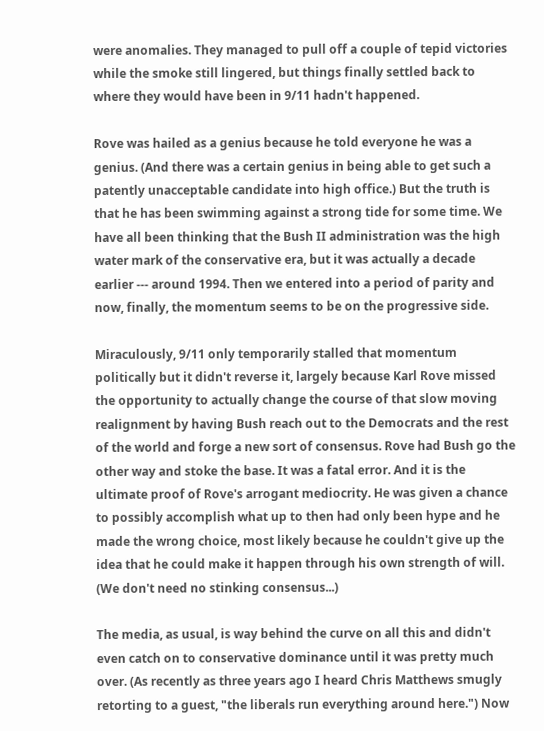were anomalies. They managed to pull off a couple of tepid victories while the smoke still lingered, but things finally settled back to where they would have been in 9/11 hadn't happened.

Rove was hailed as a genius because he told everyone he was a genius. (And there was a certain genius in being able to get such a patently unacceptable candidate into high office.) But the truth is that he has been swimming against a strong tide for some time. We have all been thinking that the Bush II administration was the high water mark of the conservative era, but it was actually a decade earlier --- around 1994. Then we entered into a period of parity and now, finally, the momentum seems to be on the progressive side.

Miraculously, 9/11 only temporarily stalled that momentum politically but it didn't reverse it, largely because Karl Rove missed the opportunity to actually change the course of that slow moving realignment by having Bush reach out to the Democrats and the rest of the world and forge a new sort of consensus. Rove had Bush go the other way and stoke the base. It was a fatal error. And it is the ultimate proof of Rove's arrogant mediocrity. He was given a chance to possibly accomplish what up to then had only been hype and he made the wrong choice, most likely because he couldn't give up the idea that he could make it happen through his own strength of will. (We don't need no stinking consensus...)

The media, as usual, is way behind the curve on all this and didn't even catch on to conservative dominance until it was pretty much over. (As recently as three years ago I heard Chris Matthews smugly retorting to a guest, "the liberals run everything around here.") Now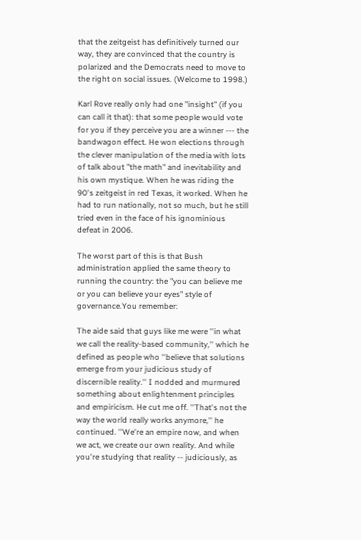that the zeitgeist has definitively turned our way, they are convinced that the country is polarized and the Democrats need to move to the right on social issues. (Welcome to 1998.)

Karl Rove really only had one "insight" (if you can call it that): that some people would vote for you if they perceive you are a winner --- the bandwagon effect. He won elections through the clever manipulation of the media with lots of talk about "the math" and inevitability and his own mystique. When he was riding the 90's zeitgeist in red Texas, it worked. When he had to run nationally, not so much, but he still tried even in the face of his ignominious defeat in 2006.

The worst part of this is that Bush administration applied the same theory to running the country: the "you can believe me or you can believe your eyes" style of governance.You remember:

The aide said that guys like me were ''in what we call the reality-based community,'' which he defined as people who ''believe that solutions emerge from your judicious study of discernible reality.'' I nodded and murmured something about enlightenment principles and empiricism. He cut me off. ''That's not the way the world really works anymore,'' he continued. ''We're an empire now, and when we act, we create our own reality. And while you're studying that reality -- judiciously, as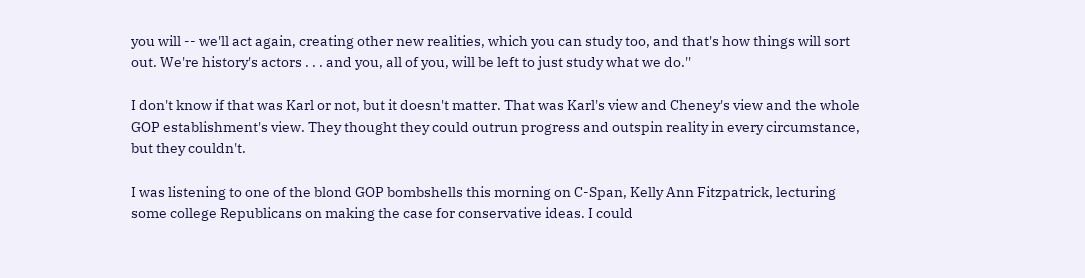you will -- we'll act again, creating other new realities, which you can study too, and that's how things will sort out. We're history's actors . . . and you, all of you, will be left to just study what we do.''

I don't know if that was Karl or not, but it doesn't matter. That was Karl's view and Cheney's view and the whole GOP establishment's view. They thought they could outrun progress and outspin reality in every circumstance, but they couldn't.

I was listening to one of the blond GOP bombshells this morning on C-Span, Kelly Ann Fitzpatrick, lecturing some college Republicans on making the case for conservative ideas. I could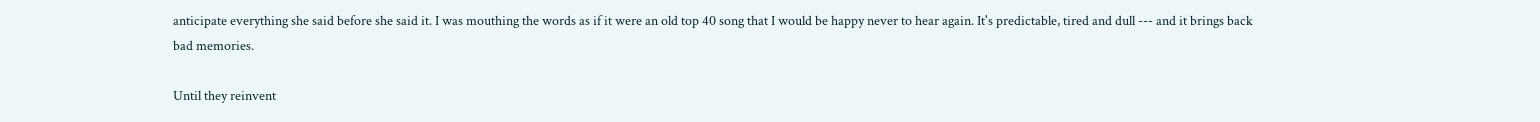anticipate everything she said before she said it. I was mouthing the words as if it were an old top 40 song that I would be happy never to hear again. It's predictable, tired and dull --- and it brings back bad memories.

Until they reinvent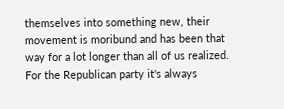themselves into something new, their movement is moribund and has been that way for a lot longer than all of us realized. For the Republican party it's always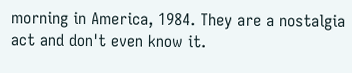morning in America, 1984. They are a nostalgia act and don't even know it.